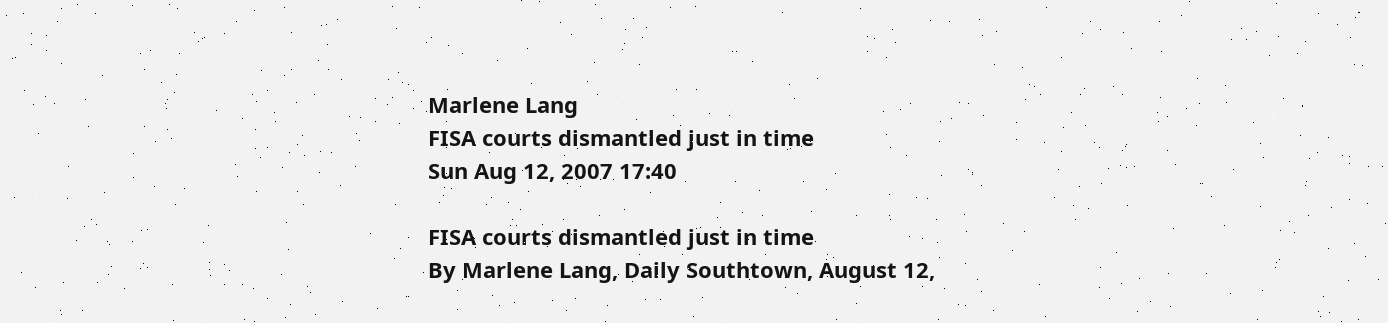Marlene Lang
FISA courts dismantled just in time
Sun Aug 12, 2007 17:40

FISA courts dismantled just in time
By Marlene Lang, Daily Southtown, August 12,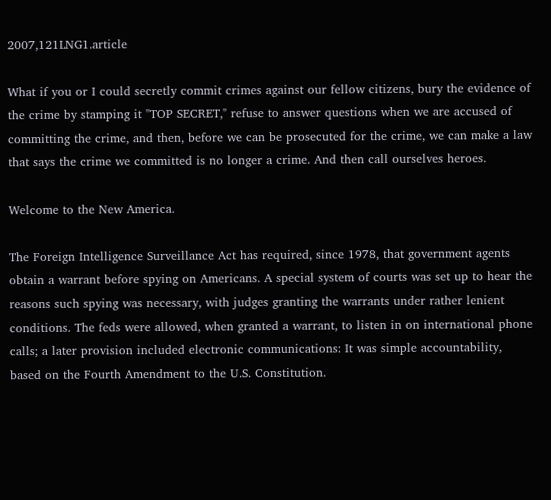2007,121LNG1.article

What if you or I could secretly commit crimes against our fellow citizens, bury the evidence of the crime by stamping it "TOP SECRET," refuse to answer questions when we are accused of committing the crime, and then, before we can be prosecuted for the crime, we can make a law that says the crime we committed is no longer a crime. And then call ourselves heroes.

Welcome to the New America.

The Foreign Intelligence Surveillance Act has required, since 1978, that government agents obtain a warrant before spying on Americans. A special system of courts was set up to hear the reasons such spying was necessary, with judges granting the warrants under rather lenient conditions. The feds were allowed, when granted a warrant, to listen in on international phone calls; a later provision included electronic communications: It was simple accountability, based on the Fourth Amendment to the U.S. Constitution.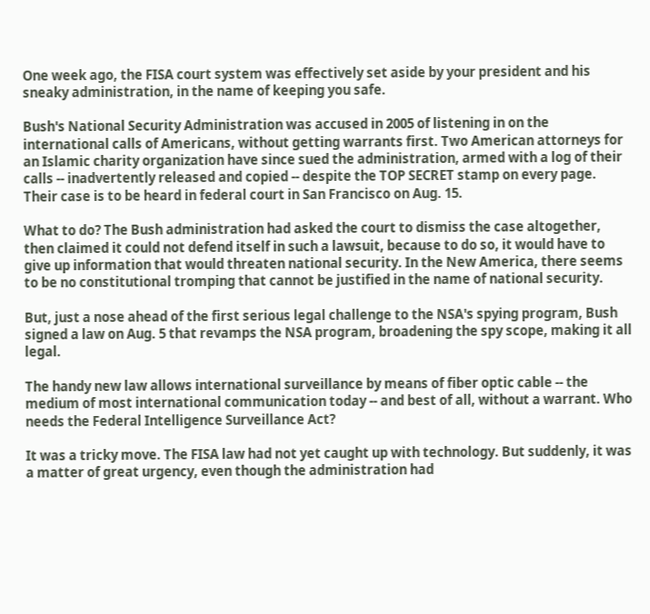One week ago, the FISA court system was effectively set aside by your president and his sneaky administration, in the name of keeping you safe.

Bush's National Security Administration was accused in 2005 of listening in on the international calls of Americans, without getting warrants first. Two American attorneys for an Islamic charity organization have since sued the administration, armed with a log of their calls -- inadvertently released and copied -- despite the TOP SECRET stamp on every page. Their case is to be heard in federal court in San Francisco on Aug. 15.

What to do? The Bush administration had asked the court to dismiss the case altogether, then claimed it could not defend itself in such a lawsuit, because to do so, it would have to give up information that would threaten national security. In the New America, there seems to be no constitutional tromping that cannot be justified in the name of national security.

But, just a nose ahead of the first serious legal challenge to the NSA's spying program, Bush signed a law on Aug. 5 that revamps the NSA program, broadening the spy scope, making it all legal.

The handy new law allows international surveillance by means of fiber optic cable -- the medium of most international communication today -- and best of all, without a warrant. Who needs the Federal Intelligence Surveillance Act?

It was a tricky move. The FISA law had not yet caught up with technology. But suddenly, it was a matter of great urgency, even though the administration had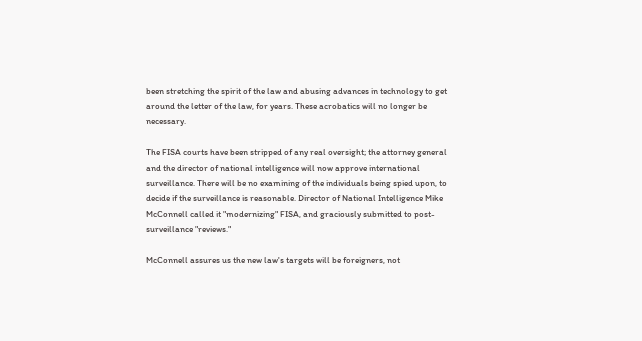been stretching the spirit of the law and abusing advances in technology to get around the letter of the law, for years. These acrobatics will no longer be necessary.

The FISA courts have been stripped of any real oversight; the attorney general and the director of national intelligence will now approve international surveillance. There will be no examining of the individuals being spied upon, to decide if the surveillance is reasonable. Director of National Intelligence Mike McConnell called it "modernizing" FISA, and graciously submitted to post-surveillance "reviews."

McConnell assures us the new law's targets will be foreigners, not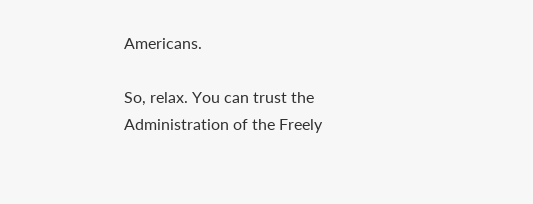Americans.

So, relax. You can trust the Administration of the Freely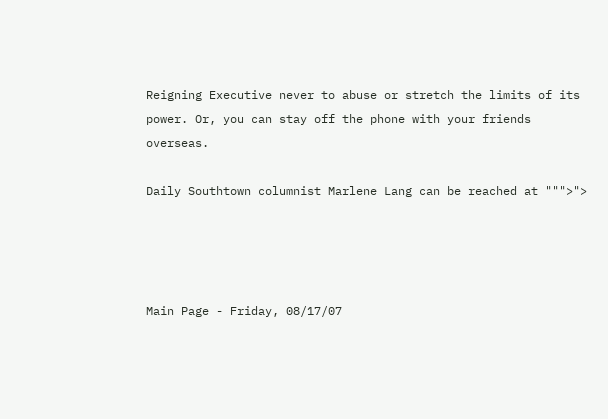Reigning Executive never to abuse or stretch the limits of its power. Or, you can stay off the phone with your friends overseas.

Daily Southtown columnist Marlene Lang can be reached at """>">




Main Page - Friday, 08/17/07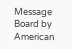Message Board by American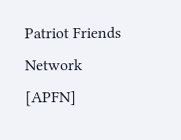Patriot Friends Network [APFN]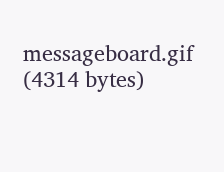messageboard.gif (4314 bytes)